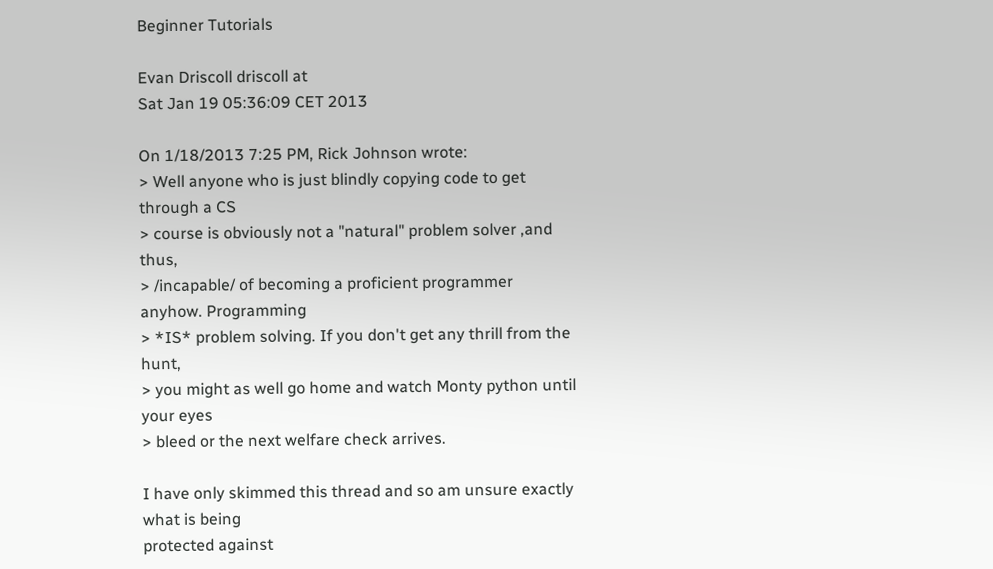Beginner Tutorials

Evan Driscoll driscoll at
Sat Jan 19 05:36:09 CET 2013

On 1/18/2013 7:25 PM, Rick Johnson wrote:
> Well anyone who is just blindly copying code to get through a CS
> course is obviously not a "natural" problem solver ,and thus,
> /incapable/ of becoming a proficient programmer anyhow. Programming
> *IS* problem solving. If you don't get any thrill from the hunt,
> you might as well go home and watch Monty python until your eyes
> bleed or the next welfare check arrives.

I have only skimmed this thread and so am unsure exactly what is being
protected against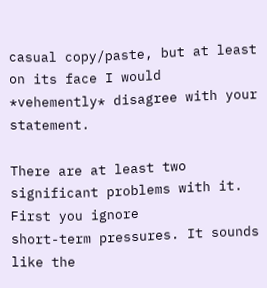casual copy/paste, but at least on its face I would
*vehemently* disagree with your statement.

There are at least two significant problems with it. First you ignore
short-term pressures. It sounds like the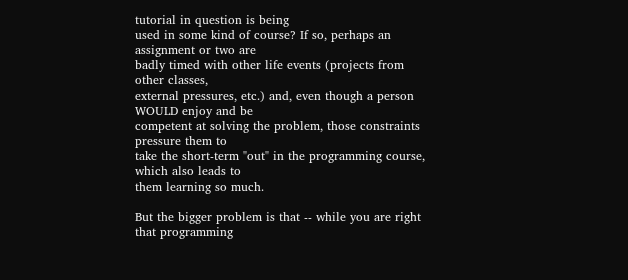tutorial in question is being
used in some kind of course? If so, perhaps an assignment or two are
badly timed with other life events (projects from other classes,
external pressures, etc.) and, even though a person WOULD enjoy and be
competent at solving the problem, those constraints pressure them to
take the short-term "out" in the programming course, which also leads to
them learning so much.

But the bigger problem is that -- while you are right that programming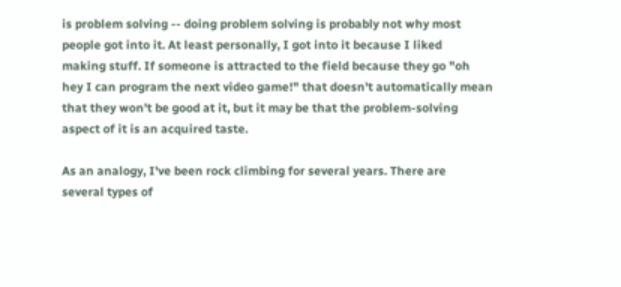is problem solving -- doing problem solving is probably not why most
people got into it. At least personally, I got into it because I liked
making stuff. If someone is attracted to the field because they go "oh
hey I can program the next video game!" that doesn't automatically mean
that they won't be good at it, but it may be that the problem-solving
aspect of it is an acquired taste.

As an analogy, I've been rock climbing for several years. There are
several types of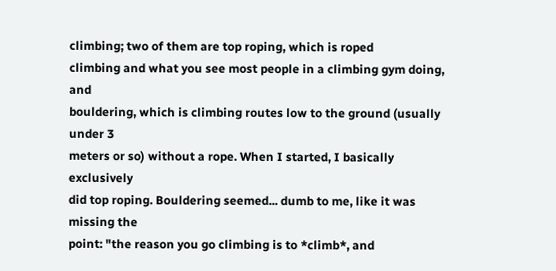climbing; two of them are top roping, which is roped
climbing and what you see most people in a climbing gym doing, and
bouldering, which is climbing routes low to the ground (usually under 3
meters or so) without a rope. When I started, I basically exclusively
did top roping. Bouldering seemed... dumb to me, like it was missing the
point: "the reason you go climbing is to *climb*, and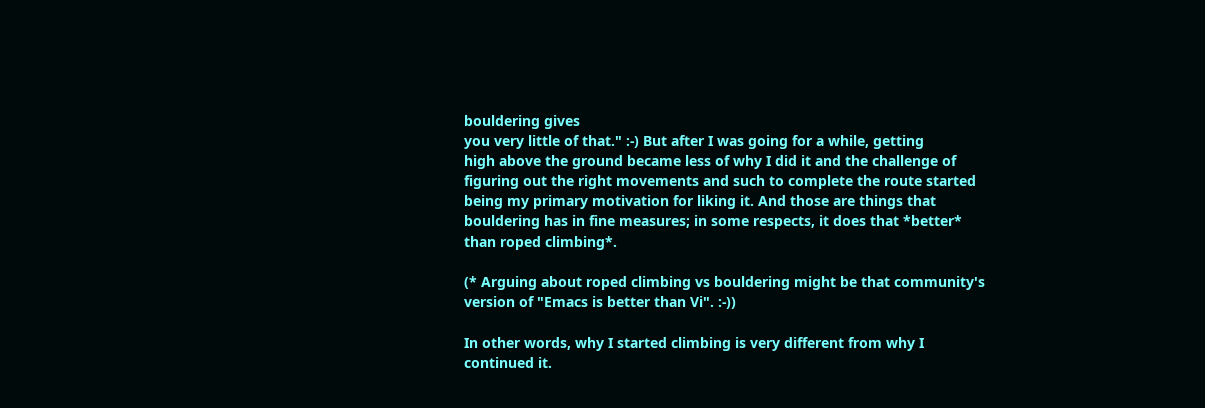bouldering gives
you very little of that." :-) But after I was going for a while, getting
high above the ground became less of why I did it and the challenge of
figuring out the right movements and such to complete the route started
being my primary motivation for liking it. And those are things that
bouldering has in fine measures; in some respects, it does that *better*
than roped climbing*.

(* Arguing about roped climbing vs bouldering might be that community's
version of "Emacs is better than Vi". :-))

In other words, why I started climbing is very different from why I
continued it.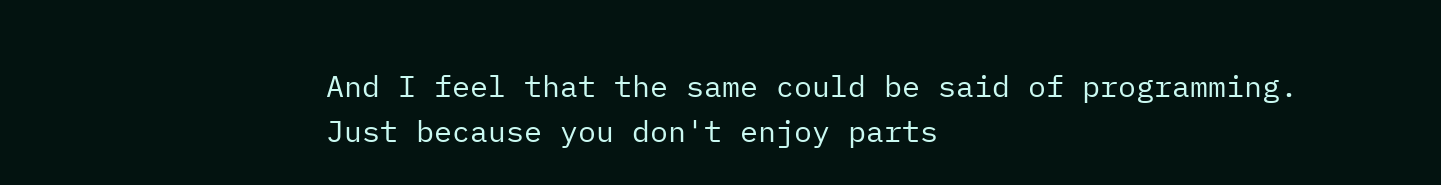And I feel that the same could be said of programming.
Just because you don't enjoy parts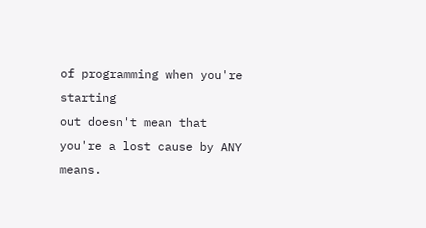of programming when you're starting
out doesn't mean that you're a lost cause by ANY means.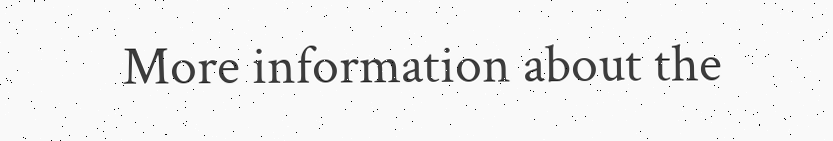More information about the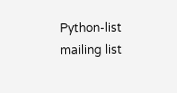Python-list mailing list